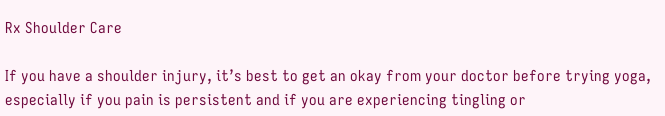Rx Shoulder Care

If you have a shoulder injury, it’s best to get an okay from your doctor before trying yoga, especially if you pain is persistent and if you are experiencing tingling or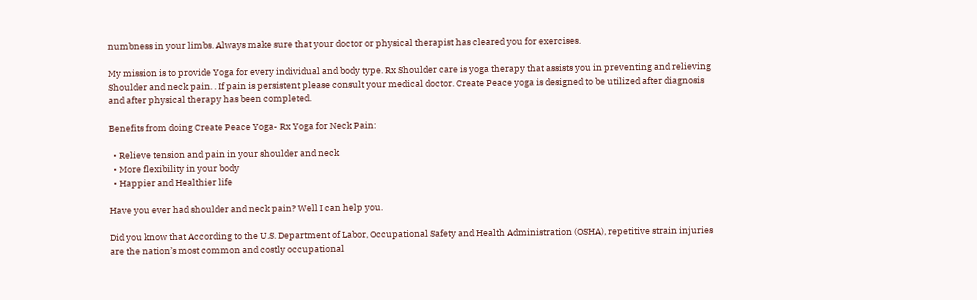numbness in your limbs. Always make sure that your doctor or physical therapist has cleared you for exercises.

My mission is to provide Yoga for every individual and body type. Rx Shoulder care is yoga therapy that assists you in preventing and relieving Shoulder and neck pain. . If pain is persistent please consult your medical doctor. Create Peace yoga is designed to be utilized after diagnosis and after physical therapy has been completed.

Benefits from doing Create Peace Yoga- Rx Yoga for Neck Pain:

  • Relieve tension and pain in your shoulder and neck
  • More flexibility in your body
  • Happier and Healthier life

Have you ever had shoulder and neck pain? Well I can help you.

Did you know that According to the U.S. Department of Labor, Occupational Safety and Health Administration (OSHA), repetitive strain injuries are the nation’s most common and costly occupational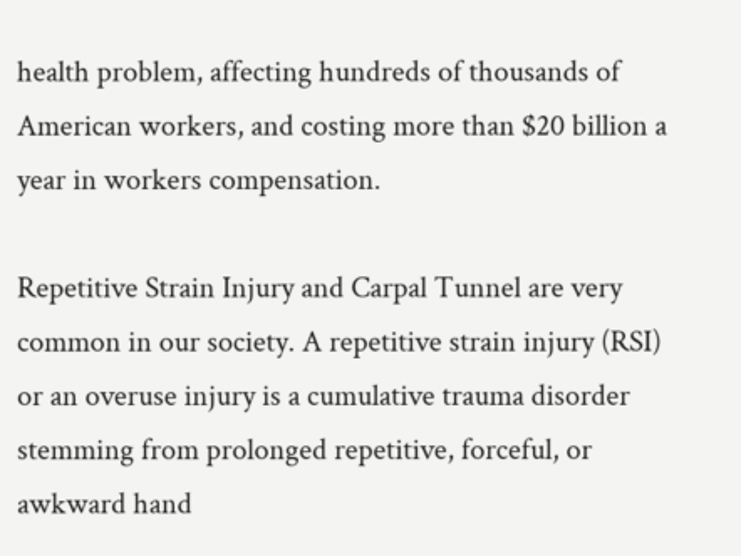health problem, affecting hundreds of thousands of American workers, and costing more than $20 billion a year in workers compensation.

Repetitive Strain Injury and Carpal Tunnel are very common in our society. A repetitive strain injury (RSI) or an overuse injury is a cumulative trauma disorder stemming from prolonged repetitive, forceful, or awkward hand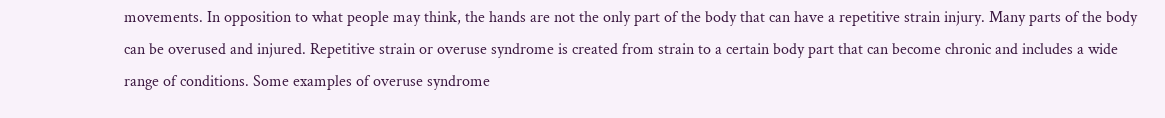movements. In opposition to what people may think, the hands are not the only part of the body that can have a repetitive strain injury. Many parts of the body can be overused and injured. Repetitive strain or overuse syndrome is created from strain to a certain body part that can become chronic and includes a wide range of conditions. Some examples of overuse syndrome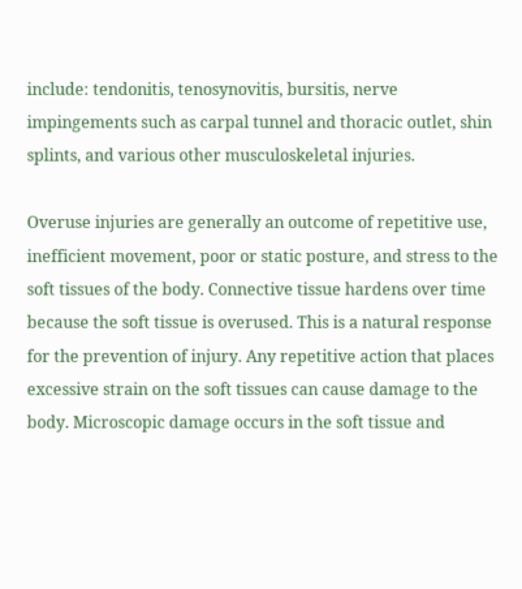include: tendonitis, tenosynovitis, bursitis, nerve impingements such as carpal tunnel and thoracic outlet, shin splints, and various other musculoskeletal injuries.

Overuse injuries are generally an outcome of repetitive use, inefficient movement, poor or static posture, and stress to the soft tissues of the body. Connective tissue hardens over time because the soft tissue is overused. This is a natural response for the prevention of injury. Any repetitive action that places excessive strain on the soft tissues can cause damage to the body. Microscopic damage occurs in the soft tissue and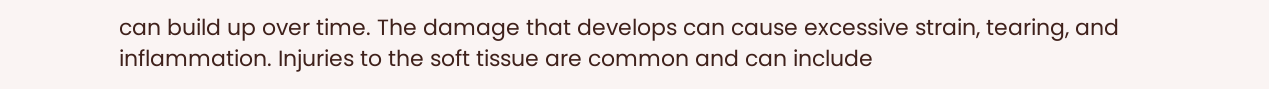can build up over time. The damage that develops can cause excessive strain, tearing, and inflammation. Injuries to the soft tissue are common and can include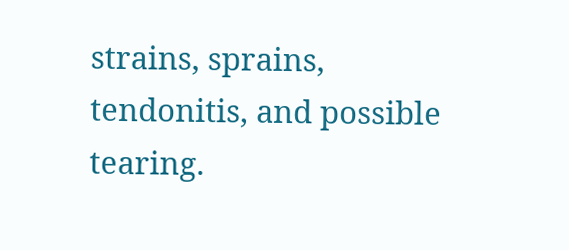strains, sprains, tendonitis, and possible tearing.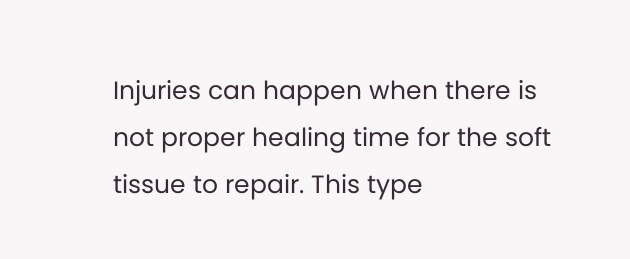Injuries can happen when there is not proper healing time for the soft tissue to repair. This type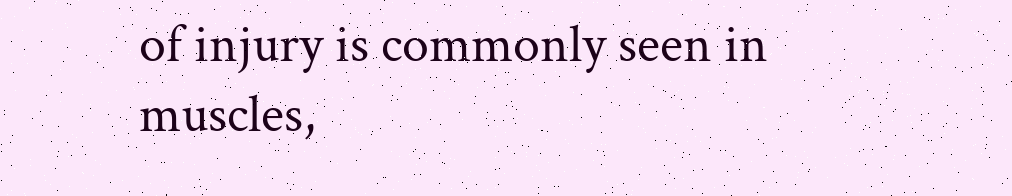of injury is commonly seen in muscles,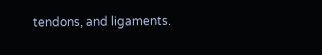tendons, and ligaments.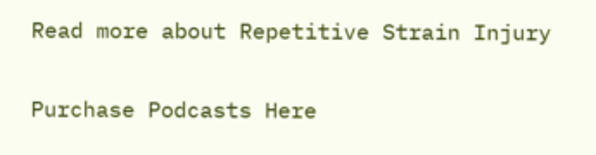Read more about Repetitive Strain Injury

Purchase Podcasts Here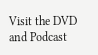Visit the DVD and Podcast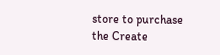store to purchase the Create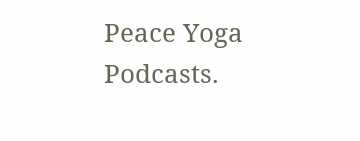Peace Yoga Podcasts.